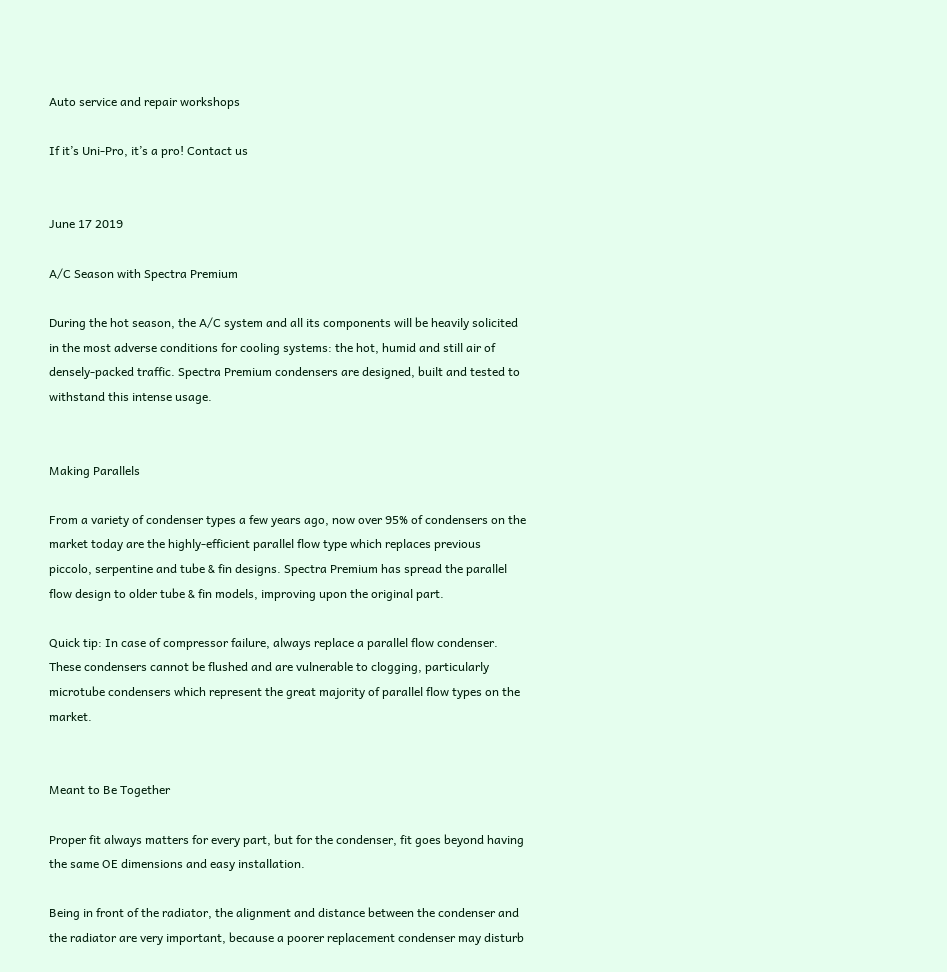Auto service and repair workshops

If it’s Uni-Pro, it’s a pro! Contact us


June 17 2019

A/C Season with Spectra Premium

During the hot season, the A/C system and all its components will be heavily solicited in the most adverse conditions for cooling systems: the hot, humid and still air of densely-packed traffic. Spectra Premium condensers are designed, built and tested to withstand this intense usage.


Making Parallels

From a variety of condenser types a few years ago, now over 95% of condensers on the market today are the highly-efficient parallel flow type which replaces previous piccolo, serpentine and tube & fin designs. Spectra Premium has spread the parallel flow design to older tube & fin models, improving upon the original part.

Quick tip: In case of compressor failure, always replace a parallel flow condenser. These condensers cannot be flushed and are vulnerable to clogging, particularly microtube condensers which represent the great majority of parallel flow types on the market.


Meant to Be Together

Proper fit always matters for every part, but for the condenser, fit goes beyond having the same OE dimensions and easy installation.

Being in front of the radiator, the alignment and distance between the condenser and the radiator are very important, because a poorer replacement condenser may disturb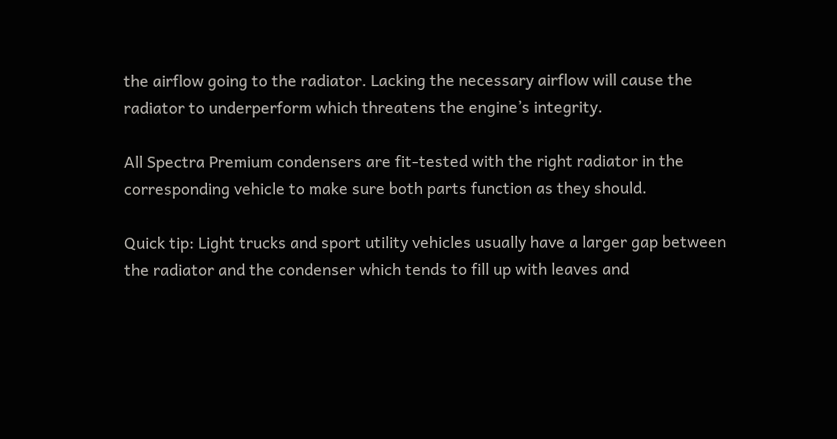the airflow going to the radiator. Lacking the necessary airflow will cause the radiator to underperform which threatens the engine’s integrity.

All Spectra Premium condensers are fit-tested with the right radiator in the corresponding vehicle to make sure both parts function as they should.

Quick tip: Light trucks and sport utility vehicles usually have a larger gap between the radiator and the condenser which tends to fill up with leaves and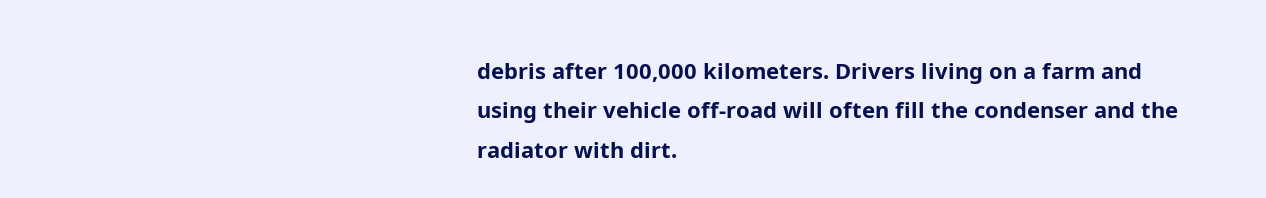debris after 100,000 kilometers. Drivers living on a farm and using their vehicle off-road will often fill the condenser and the radiator with dirt.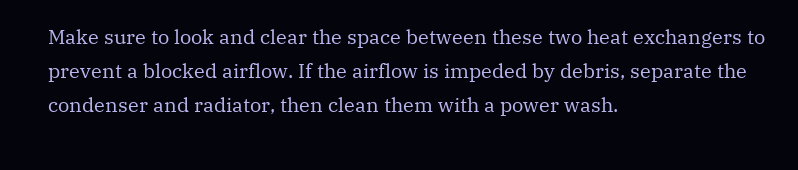Make sure to look and clear the space between these two heat exchangers to prevent a blocked airflow. If the airflow is impeded by debris, separate the condenser and radiator, then clean them with a power wash.